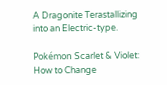A Dragonite Terastallizing into an Electric-type.

Pokémon Scarlet & Violet: How to Change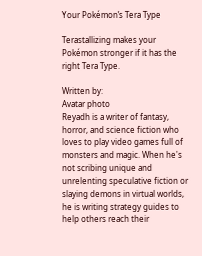Your Pokémon’s Tera Type

Terastallizing makes your Pokémon stronger if it has the right Tera Type.

Written by:
Avatar photo
Reyadh is a writer of fantasy, horror, and science fiction who loves to play video games full of monsters and magic. When he's not scribing unique and unrelenting speculative fiction or slaying demons in virtual worlds, he is writing strategy guides to help others reach their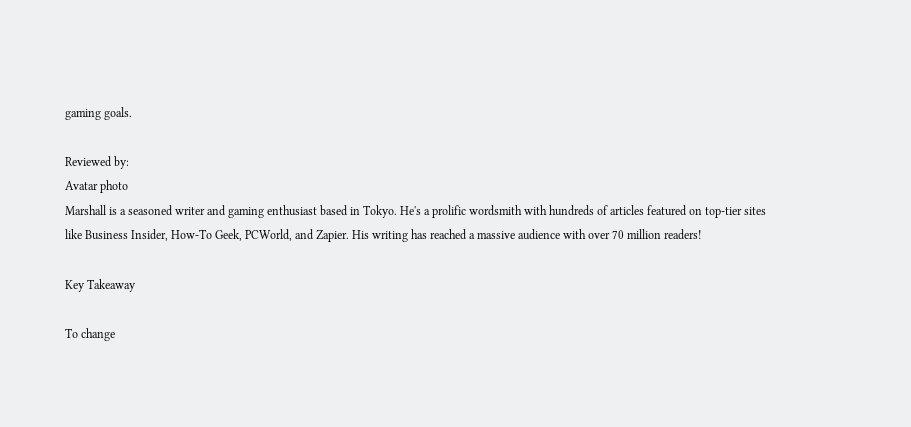gaming goals.

Reviewed by:
Avatar photo
Marshall is a seasoned writer and gaming enthusiast based in Tokyo. He's a prolific wordsmith with hundreds of articles featured on top-tier sites like Business Insider, How-To Geek, PCWorld, and Zapier. His writing has reached a massive audience with over 70 million readers!

Key Takeaway

To change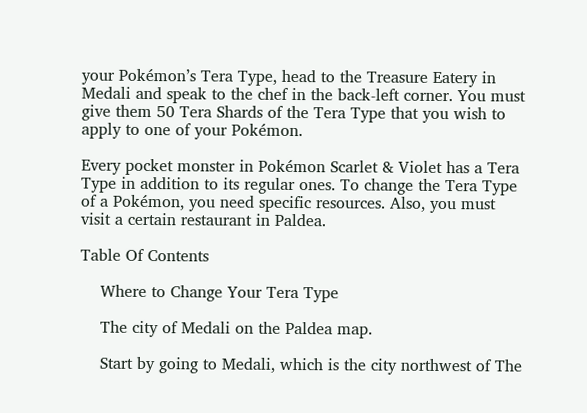your Pokémon’s Tera Type, head to the Treasure Eatery in Medali and speak to the chef in the back-left corner. You must give them 50 Tera Shards of the Tera Type that you wish to apply to one of your Pokémon.

Every pocket monster in Pokémon Scarlet & Violet has a Tera Type in addition to its regular ones. To change the Tera Type of a Pokémon, you need specific resources. Also, you must visit a certain restaurant in Paldea.

Table Of Contents

    Where to Change Your Tera Type

    The city of Medali on the Paldea map.

    Start by going to Medali, which is the city northwest of The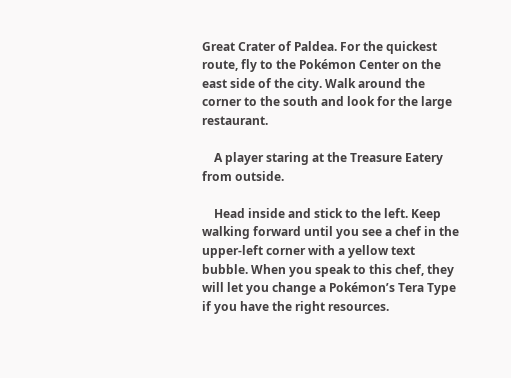Great Crater of Paldea. For the quickest route, fly to the Pokémon Center on the east side of the city. Walk around the corner to the south and look for the large restaurant.

    A player staring at the Treasure Eatery from outside.

    Head inside and stick to the left. Keep walking forward until you see a chef in the upper-left corner with a yellow text bubble. When you speak to this chef, they will let you change a Pokémon’s Tera Type if you have the right resources.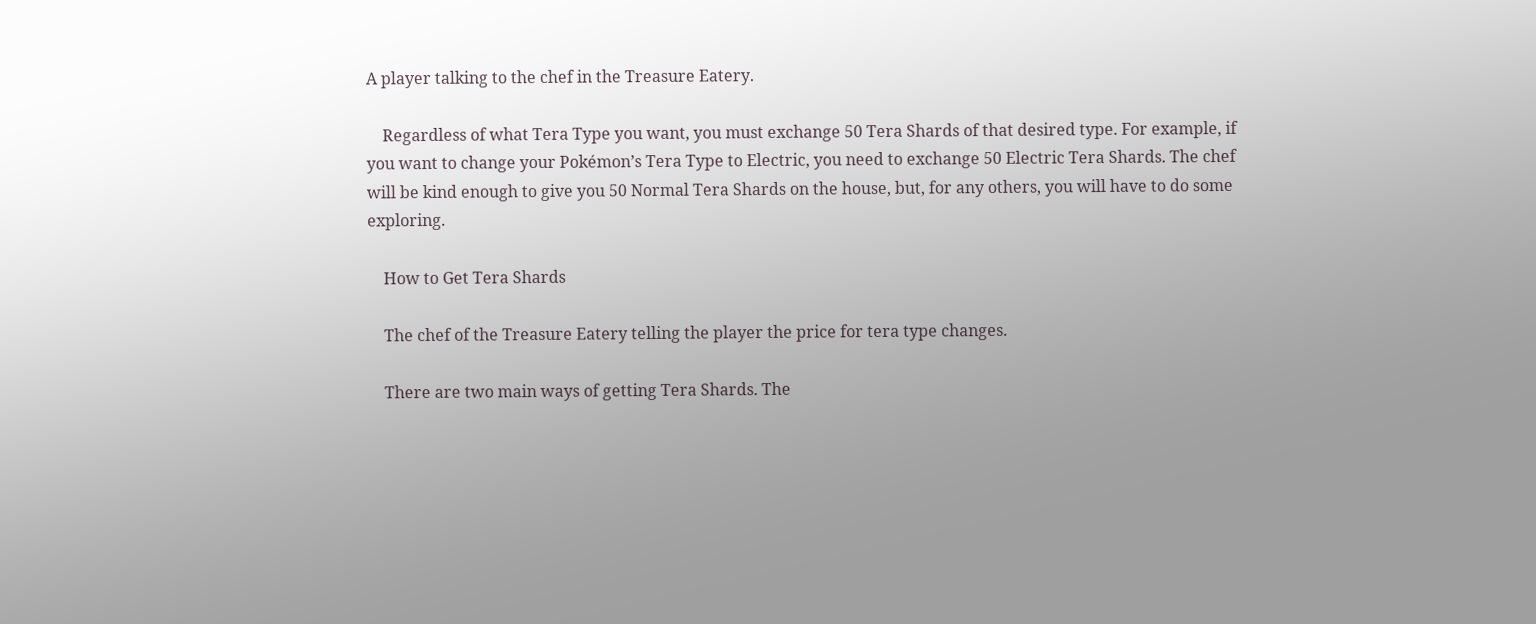A player talking to the chef in the Treasure Eatery.

    Regardless of what Tera Type you want, you must exchange 50 Tera Shards of that desired type. For example, if you want to change your Pokémon’s Tera Type to Electric, you need to exchange 50 Electric Tera Shards. The chef will be kind enough to give you 50 Normal Tera Shards on the house, but, for any others, you will have to do some exploring.

    How to Get Tera Shards

    The chef of the Treasure Eatery telling the player the price for tera type changes.

    There are two main ways of getting Tera Shards. The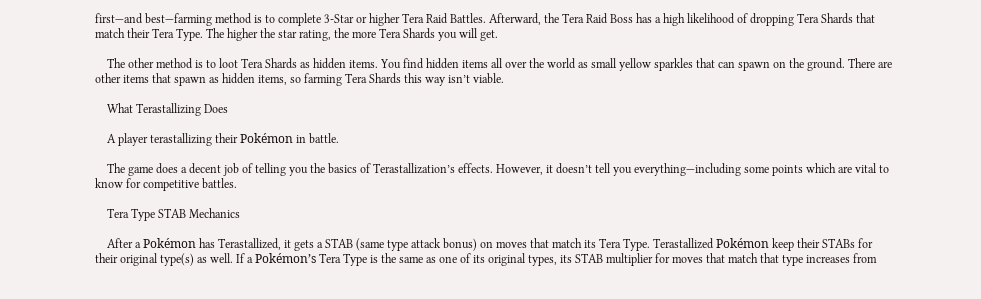first—and best—farming method is to complete 3-Star or higher Tera Raid Battles. Afterward, the Tera Raid Boss has a high likelihood of dropping Tera Shards that match their Tera Type. The higher the star rating, the more Tera Shards you will get.

    The other method is to loot Tera Shards as hidden items. You find hidden items all over the world as small yellow sparkles that can spawn on the ground. There are other items that spawn as hidden items, so farming Tera Shards this way isn’t viable.

    What Terastallizing Does

    A player terastallizing their Pokémon in battle.

    The game does a decent job of telling you the basics of Terastallization’s effects. However, it doesn’t tell you everything—including some points which are vital to know for competitive battles.

    Tera Type STAB Mechanics

    After a Pokémon has Terastallized, it gets a STAB (same type attack bonus) on moves that match its Tera Type. Terastallized Pokémon keep their STABs for their original type(s) as well. If a Pokémon’s Tera Type is the same as one of its original types, its STAB multiplier for moves that match that type increases from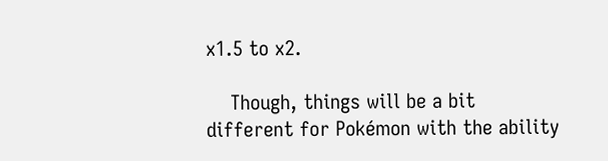x1.5 to x2.

    Though, things will be a bit different for Pokémon with the ability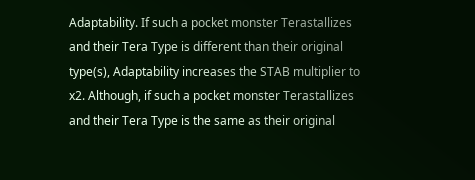Adaptability. If such a pocket monster Terastallizes and their Tera Type is different than their original type(s), Adaptability increases the STAB multiplier to x2. Although, if such a pocket monster Terastallizes and their Tera Type is the same as their original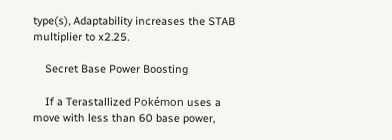type(s), Adaptability increases the STAB multiplier to x2.25.

    Secret Base Power Boosting

    If a Terastallized Pokémon uses a move with less than 60 base power,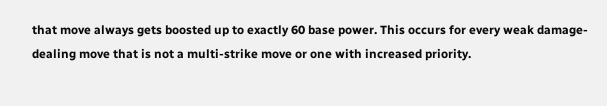that move always gets boosted up to exactly 60 base power. This occurs for every weak damage-dealing move that is not a multi-strike move or one with increased priority.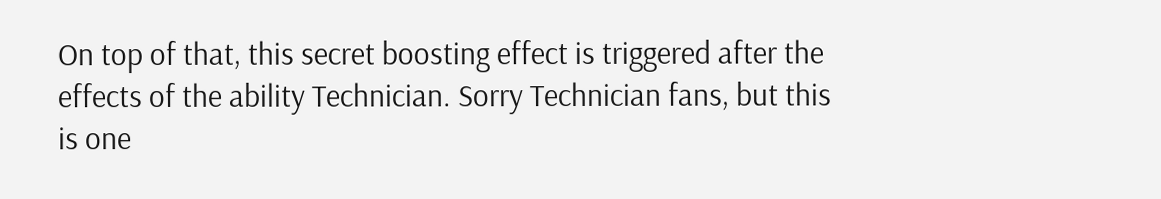On top of that, this secret boosting effect is triggered after the effects of the ability Technician. Sorry Technician fans, but this is one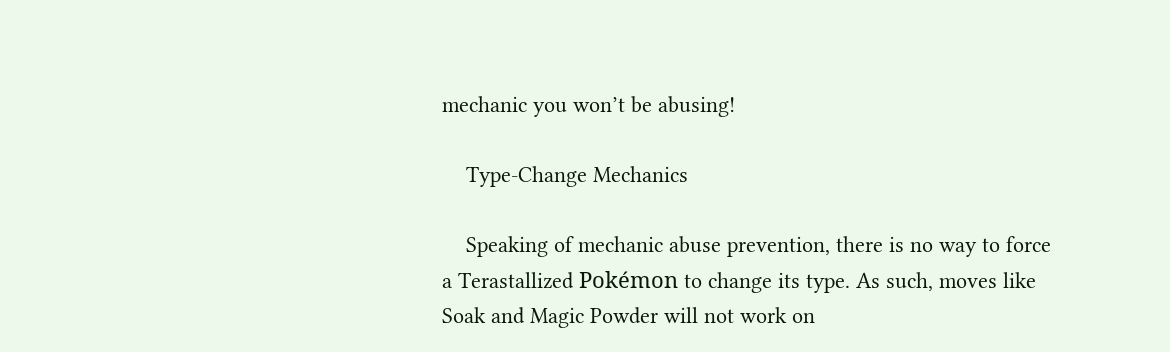mechanic you won’t be abusing!

    Type-Change Mechanics

    Speaking of mechanic abuse prevention, there is no way to force a Terastallized Pokémon to change its type. As such, moves like Soak and Magic Powder will not work on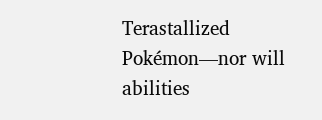Terastallized Pokémon—nor will abilities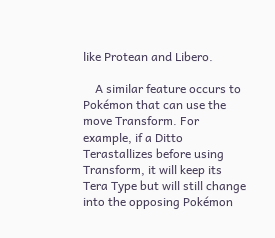like Protean and Libero.

    A similar feature occurs to Pokémon that can use the move Transform. For example, if a Ditto Terastallizes before using Transform, it will keep its Tera Type but will still change into the opposing Pokémon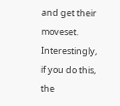and get their moveset. Interestingly, if you do this, the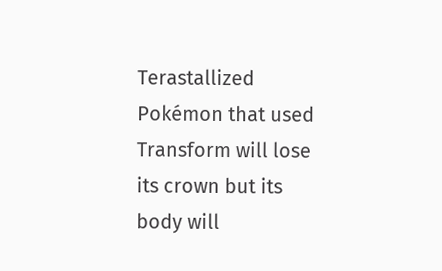Terastallized Pokémon that used Transform will lose its crown but its body will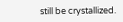still be crystallized.